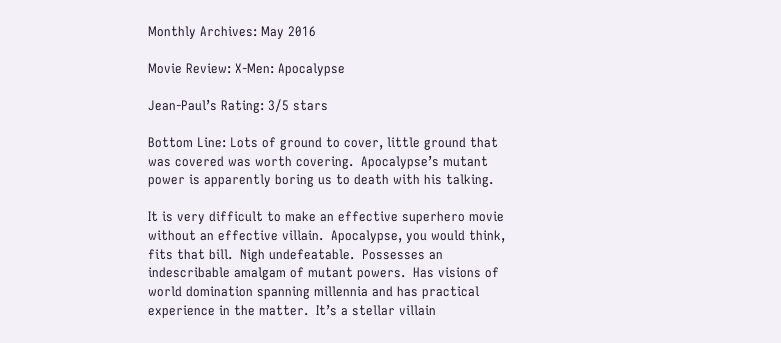Monthly Archives: May 2016

Movie Review: X-Men: Apocalypse

Jean-Paul’s Rating: 3/5 stars

Bottom Line: Lots of ground to cover, little ground that was covered was worth covering.  Apocalypse’s mutant power is apparently boring us to death with his talking.

It is very difficult to make an effective superhero movie without an effective villain.  Apocalypse, you would think, fits that bill.  Nigh undefeatable.  Possesses an indescribable amalgam of mutant powers.  Has visions of world domination spanning millennia and has practical experience in the matter.  It’s a stellar villain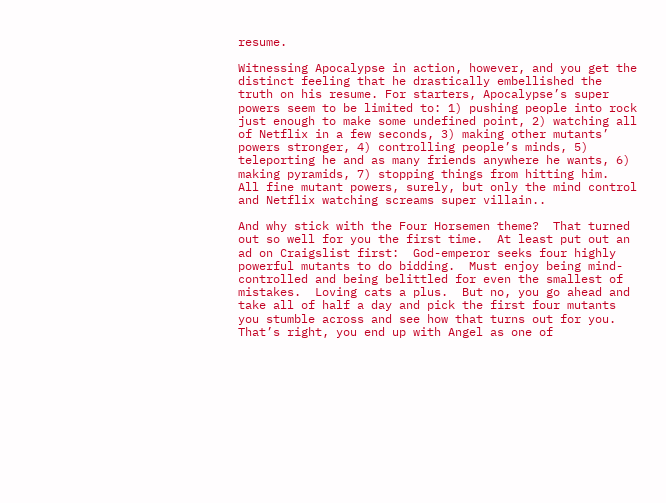resume.

Witnessing Apocalypse in action, however, and you get the distinct feeling that he drastically embellished the truth on his resume. For starters, Apocalypse’s super powers seem to be limited to: 1) pushing people into rock just enough to make some undefined point, 2) watching all of Netflix in a few seconds, 3) making other mutants’ powers stronger, 4) controlling people’s minds, 5) teleporting he and as many friends anywhere he wants, 6) making pyramids, 7) stopping things from hitting him.  All fine mutant powers, surely, but only the mind control and Netflix watching screams super villain..

And why stick with the Four Horsemen theme?  That turned out so well for you the first time.  At least put out an ad on Craigslist first:  God-emperor seeks four highly powerful mutants to do bidding.  Must enjoy being mind-controlled and being belittled for even the smallest of mistakes.  Loving cats a plus.  But no, you go ahead and take all of half a day and pick the first four mutants you stumble across and see how that turns out for you.  That’s right, you end up with Angel as one of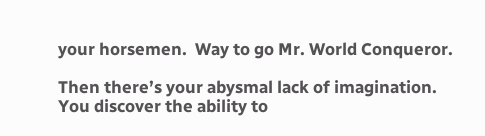your horsemen.  Way to go Mr. World Conqueror.

Then there’s your abysmal lack of imagination.  You discover the ability to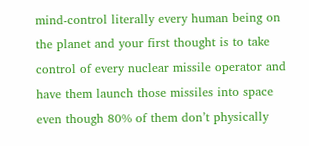mind-control literally every human being on the planet and your first thought is to take control of every nuclear missile operator and have them launch those missiles into space even though 80% of them don’t physically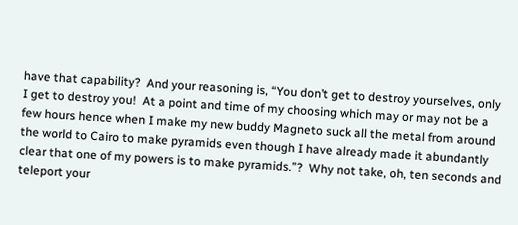have that capability?  And your reasoning is, “You don’t get to destroy yourselves, only I get to destroy you!  At a point and time of my choosing which may or may not be a few hours hence when I make my new buddy Magneto suck all the metal from around the world to Cairo to make pyramids even though I have already made it abundantly clear that one of my powers is to make pyramids.”?  Why not take, oh, ten seconds and teleport your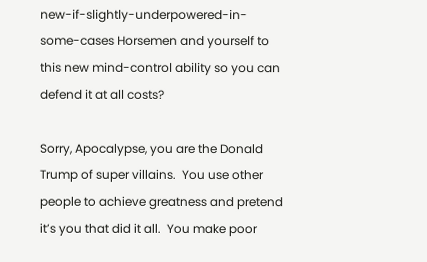new-if-slightly-underpowered-in-some-cases Horsemen and yourself to this new mind-control ability so you can defend it at all costs?

Sorry, Apocalypse, you are the Donald Trump of super villains.  You use other people to achieve greatness and pretend it’s you that did it all.  You make poor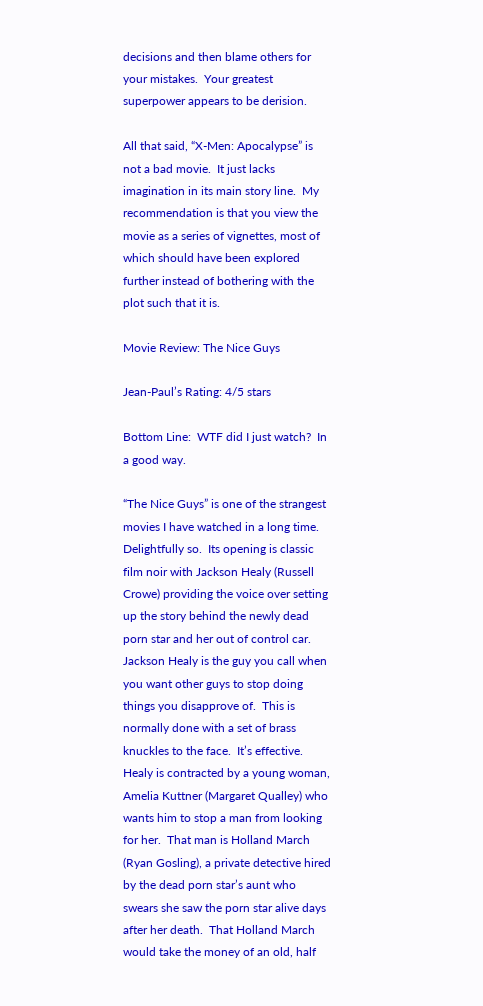decisions and then blame others for your mistakes.  Your greatest superpower appears to be derision.

All that said, “X-Men: Apocalypse” is not a bad movie.  It just lacks imagination in its main story line.  My recommendation is that you view the movie as a series of vignettes, most of which should have been explored further instead of bothering with the plot such that it is.

Movie Review: The Nice Guys

Jean-Paul’s Rating: 4/5 stars

Bottom Line:  WTF did I just watch?  In a good way.

“The Nice Guys” is one of the strangest movies I have watched in a long time.  Delightfully so.  Its opening is classic film noir with Jackson Healy (Russell Crowe) providing the voice over setting up the story behind the newly dead porn star and her out of control car.  Jackson Healy is the guy you call when you want other guys to stop doing things you disapprove of.  This is normally done with a set of brass knuckles to the face.  It’s effective.  Healy is contracted by a young woman, Amelia Kuttner (Margaret Qualley) who wants him to stop a man from looking for her.  That man is Holland March (Ryan Gosling), a private detective hired by the dead porn star’s aunt who swears she saw the porn star alive days after her death.  That Holland March would take the money of an old, half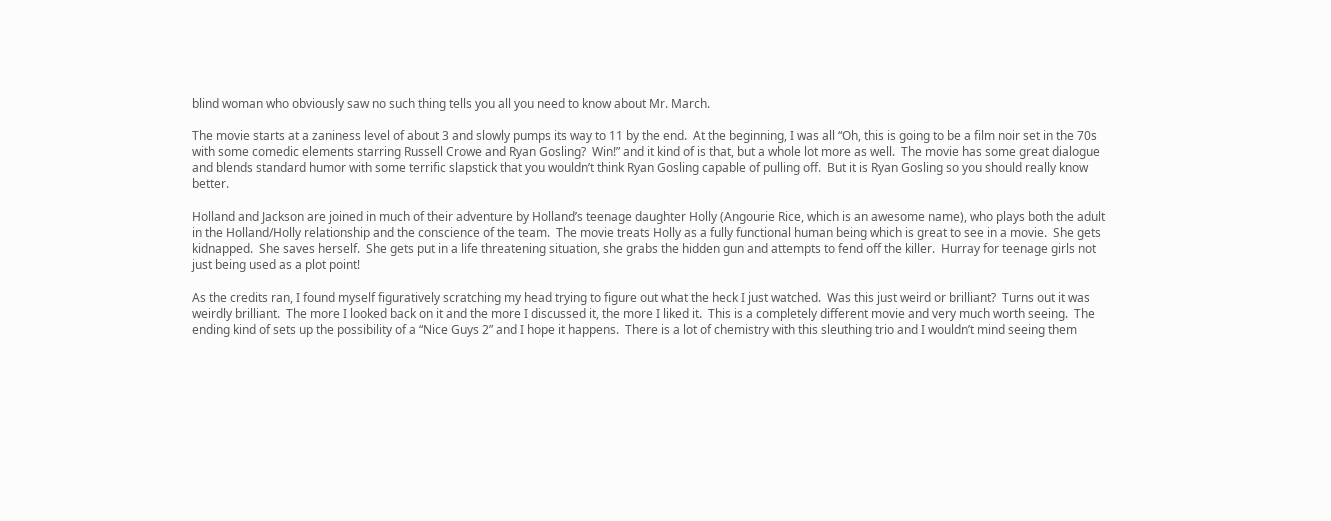blind woman who obviously saw no such thing tells you all you need to know about Mr. March.

The movie starts at a zaniness level of about 3 and slowly pumps its way to 11 by the end.  At the beginning, I was all “Oh, this is going to be a film noir set in the 70s with some comedic elements starring Russell Crowe and Ryan Gosling?  Win!” and it kind of is that, but a whole lot more as well.  The movie has some great dialogue and blends standard humor with some terrific slapstick that you wouldn’t think Ryan Gosling capable of pulling off.  But it is Ryan Gosling so you should really know better.

Holland and Jackson are joined in much of their adventure by Holland’s teenage daughter Holly (Angourie Rice, which is an awesome name), who plays both the adult in the Holland/Holly relationship and the conscience of the team.  The movie treats Holly as a fully functional human being which is great to see in a movie.  She gets kidnapped.  She saves herself.  She gets put in a life threatening situation, she grabs the hidden gun and attempts to fend off the killer.  Hurray for teenage girls not just being used as a plot point!

As the credits ran, I found myself figuratively scratching my head trying to figure out what the heck I just watched.  Was this just weird or brilliant?  Turns out it was weirdly brilliant.  The more I looked back on it and the more I discussed it, the more I liked it.  This is a completely different movie and very much worth seeing.  The ending kind of sets up the possibility of a “Nice Guys 2” and I hope it happens.  There is a lot of chemistry with this sleuthing trio and I wouldn’t mind seeing them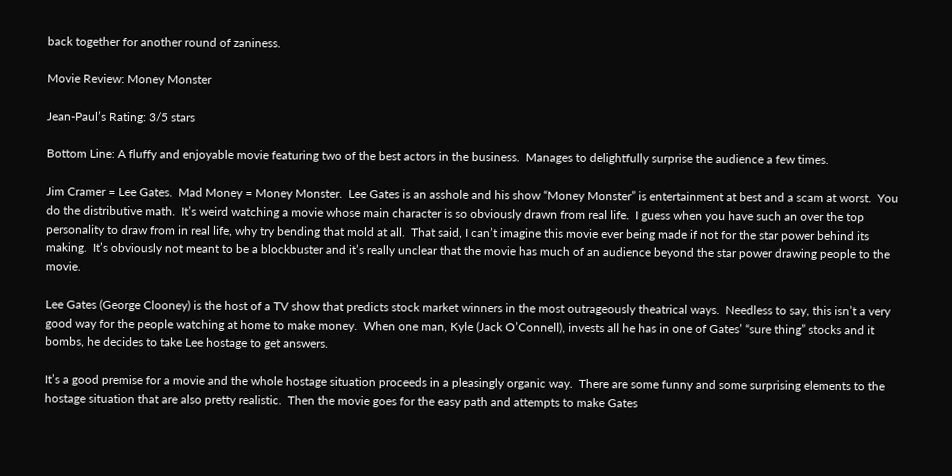back together for another round of zaniness.

Movie Review: Money Monster

Jean-Paul’s Rating: 3/5 stars

Bottom Line: A fluffy and enjoyable movie featuring two of the best actors in the business.  Manages to delightfully surprise the audience a few times.

Jim Cramer = Lee Gates.  Mad Money = Money Monster.  Lee Gates is an asshole and his show “Money Monster” is entertainment at best and a scam at worst.  You do the distributive math.  It’s weird watching a movie whose main character is so obviously drawn from real life.  I guess when you have such an over the top personality to draw from in real life, why try bending that mold at all.  That said, I can’t imagine this movie ever being made if not for the star power behind its making.  It’s obviously not meant to be a blockbuster and it’s really unclear that the movie has much of an audience beyond the star power drawing people to the movie.

Lee Gates (George Clooney) is the host of a TV show that predicts stock market winners in the most outrageously theatrical ways.  Needless to say, this isn’t a very good way for the people watching at home to make money.  When one man, Kyle (Jack O’Connell), invests all he has in one of Gates’ “sure thing” stocks and it bombs, he decides to take Lee hostage to get answers.

It’s a good premise for a movie and the whole hostage situation proceeds in a pleasingly organic way.  There are some funny and some surprising elements to the hostage situation that are also pretty realistic.  Then the movie goes for the easy path and attempts to make Gates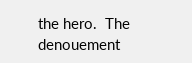the hero.  The denouement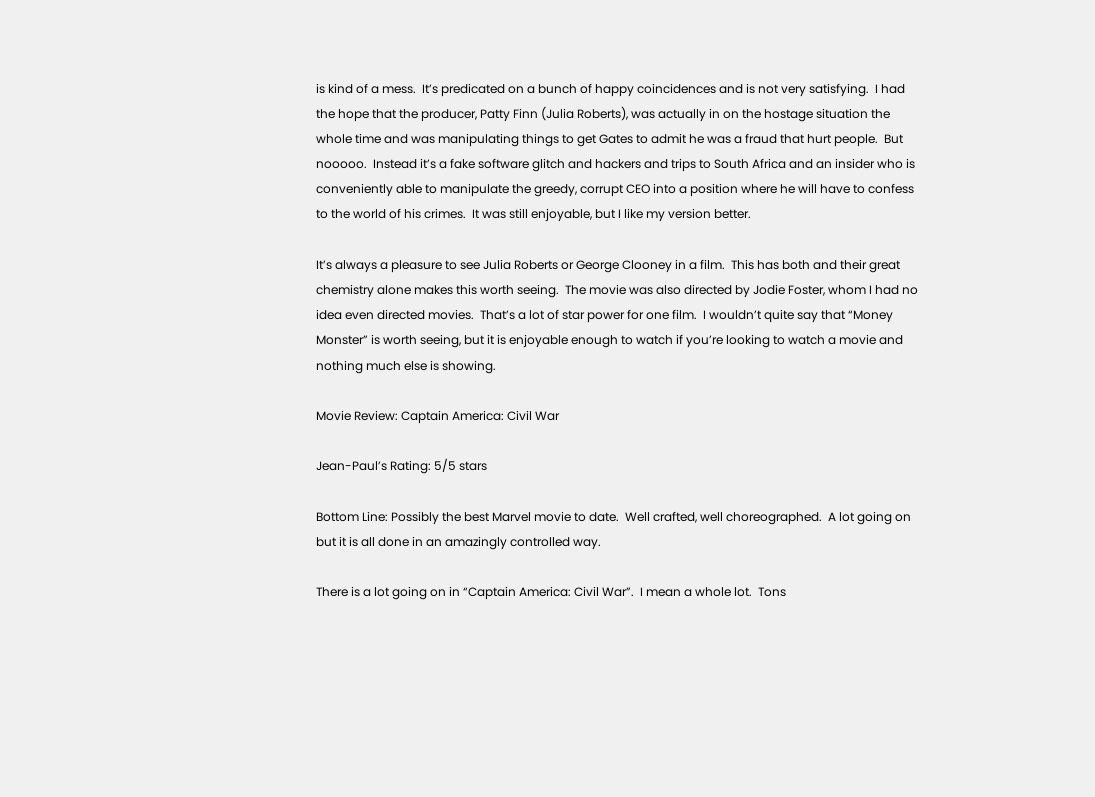is kind of a mess.  It’s predicated on a bunch of happy coincidences and is not very satisfying.  I had the hope that the producer, Patty Finn (Julia Roberts), was actually in on the hostage situation the whole time and was manipulating things to get Gates to admit he was a fraud that hurt people.  But nooooo.  Instead it’s a fake software glitch and hackers and trips to South Africa and an insider who is conveniently able to manipulate the greedy, corrupt CEO into a position where he will have to confess to the world of his crimes.  It was still enjoyable, but I like my version better.

It’s always a pleasure to see Julia Roberts or George Clooney in a film.  This has both and their great chemistry alone makes this worth seeing.  The movie was also directed by Jodie Foster, whom I had no idea even directed movies.  That’s a lot of star power for one film.  I wouldn’t quite say that “Money Monster” is worth seeing, but it is enjoyable enough to watch if you’re looking to watch a movie and nothing much else is showing.

Movie Review: Captain America: Civil War

Jean-Paul’s Rating: 5/5 stars

Bottom Line: Possibly the best Marvel movie to date.  Well crafted, well choreographed.  A lot going on but it is all done in an amazingly controlled way.

There is a lot going on in “Captain America: Civil War”.  I mean a whole lot.  Tons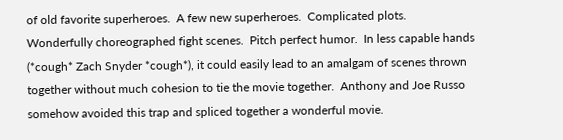of old favorite superheroes.  A few new superheroes.  Complicated plots.  Wonderfully choreographed fight scenes.  Pitch perfect humor.  In less capable hands (*cough* Zach Snyder *cough*), it could easily lead to an amalgam of scenes thrown together without much cohesion to tie the movie together.  Anthony and Joe Russo somehow avoided this trap and spliced together a wonderful movie.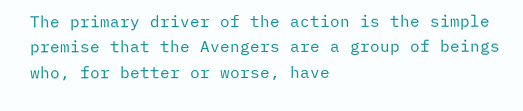The primary driver of the action is the simple premise that the Avengers are a group of beings who, for better or worse, have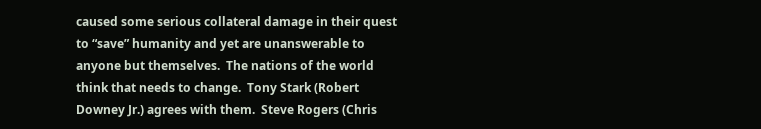caused some serious collateral damage in their quest to “save” humanity and yet are unanswerable to anyone but themselves.  The nations of the world think that needs to change.  Tony Stark (Robert Downey Jr.) agrees with them.  Steve Rogers (Chris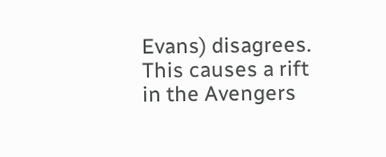Evans) disagrees.  This causes a rift in the Avengers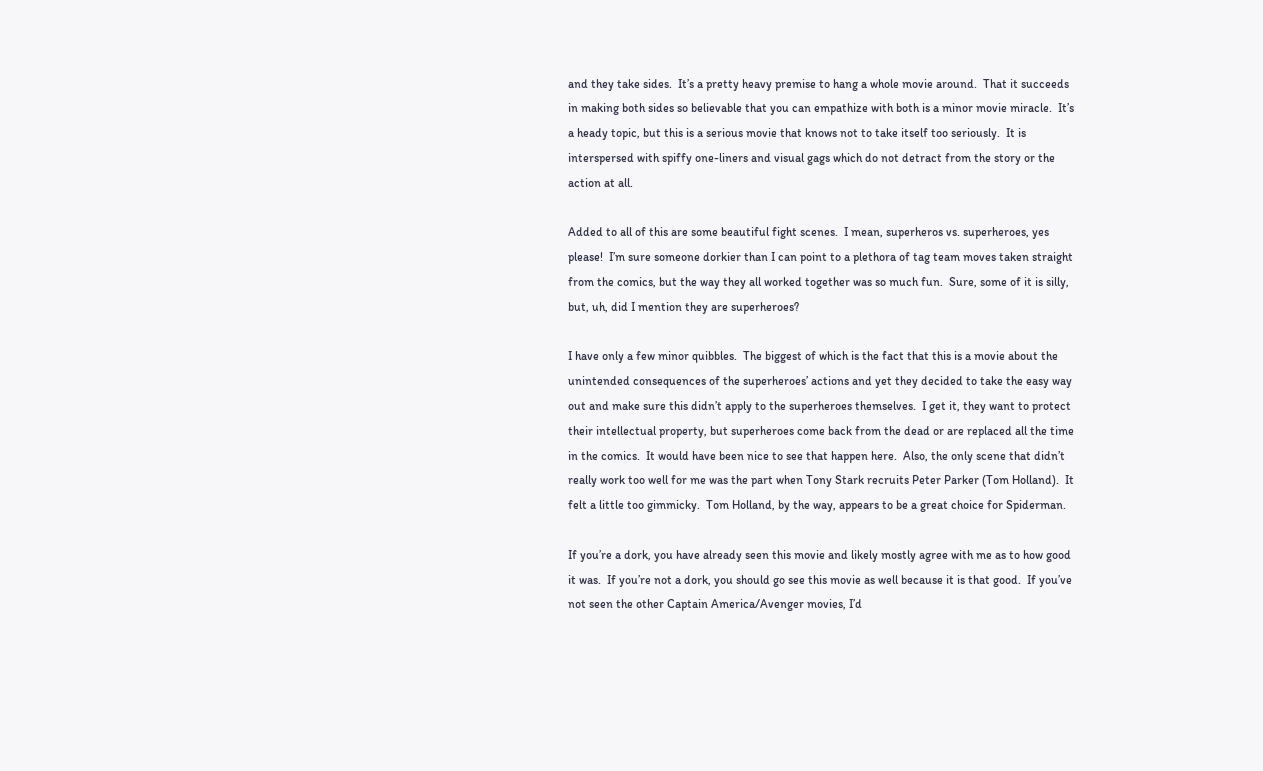and they take sides.  It’s a pretty heavy premise to hang a whole movie around.  That it succeeds in making both sides so believable that you can empathize with both is a minor movie miracle.  It’s a heady topic, but this is a serious movie that knows not to take itself too seriously.  It is interspersed with spiffy one-liners and visual gags which do not detract from the story or the action at all.

Added to all of this are some beautiful fight scenes.  I mean, superheros vs. superheroes, yes please!  I’m sure someone dorkier than I can point to a plethora of tag team moves taken straight from the comics, but the way they all worked together was so much fun.  Sure, some of it is silly, but, uh, did I mention they are superheroes?

I have only a few minor quibbles.  The biggest of which is the fact that this is a movie about the unintended consequences of the superheroes’ actions and yet they decided to take the easy way out and make sure this didn’t apply to the superheroes themselves.  I get it, they want to protect their intellectual property, but superheroes come back from the dead or are replaced all the time in the comics.  It would have been nice to see that happen here.  Also, the only scene that didn’t really work too well for me was the part when Tony Stark recruits Peter Parker (Tom Holland).  It felt a little too gimmicky.  Tom Holland, by the way, appears to be a great choice for Spiderman.

If you’re a dork, you have already seen this movie and likely mostly agree with me as to how good it was.  If you’re not a dork, you should go see this movie as well because it is that good.  If you’ve not seen the other Captain America/Avenger movies, I’d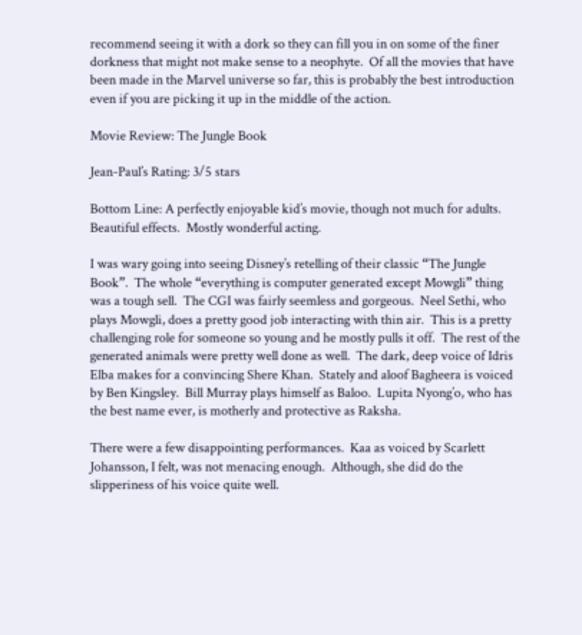recommend seeing it with a dork so they can fill you in on some of the finer dorkness that might not make sense to a neophyte.  Of all the movies that have been made in the Marvel universe so far, this is probably the best introduction even if you are picking it up in the middle of the action.

Movie Review: The Jungle Book

Jean-Paul’s Rating: 3/5 stars

Bottom Line: A perfectly enjoyable kid’s movie, though not much for adults.  Beautiful effects.  Mostly wonderful acting.

I was wary going into seeing Disney’s retelling of their classic “The Jungle Book”.  The whole “everything is computer generated except Mowgli” thing was a tough sell.  The CGI was fairly seemless and gorgeous.  Neel Sethi, who plays Mowgli, does a pretty good job interacting with thin air.  This is a pretty challenging role for someone so young and he mostly pulls it off.  The rest of the generated animals were pretty well done as well.  The dark, deep voice of Idris Elba makes for a convincing Shere Khan.  Stately and aloof Bagheera is voiced by Ben Kingsley.  Bill Murray plays himself as Baloo.  Lupita Nyong’o, who has the best name ever, is motherly and protective as Raksha.

There were a few disappointing performances.  Kaa as voiced by Scarlett Johansson, I felt, was not menacing enough.  Although, she did do the slipperiness of his voice quite well.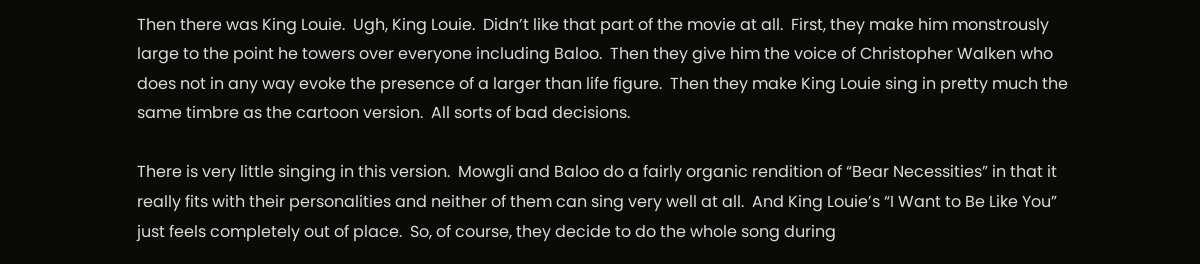Then there was King Louie.  Ugh, King Louie.  Didn’t like that part of the movie at all.  First, they make him monstrously large to the point he towers over everyone including Baloo.  Then they give him the voice of Christopher Walken who does not in any way evoke the presence of a larger than life figure.  Then they make King Louie sing in pretty much the same timbre as the cartoon version.  All sorts of bad decisions.

There is very little singing in this version.  Mowgli and Baloo do a fairly organic rendition of “Bear Necessities” in that it really fits with their personalities and neither of them can sing very well at all.  And King Louie’s “I Want to Be Like You” just feels completely out of place.  So, of course, they decide to do the whole song during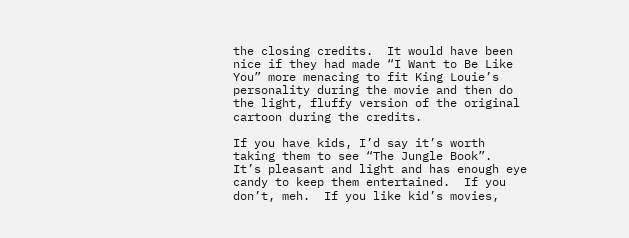the closing credits.  It would have been nice if they had made “I Want to Be Like You” more menacing to fit King Louie’s personality during the movie and then do the light, fluffy version of the original cartoon during the credits.

If you have kids, I’d say it’s worth taking them to see “The Jungle Book”.  It’s pleasant and light and has enough eye candy to keep them entertained.  If you don’t, meh.  If you like kid’s movies,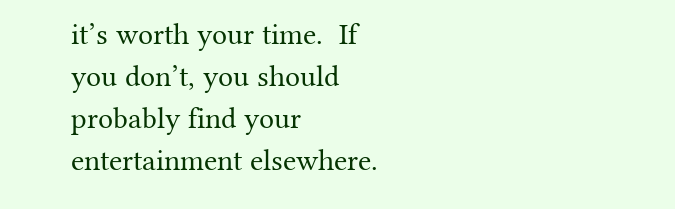it’s worth your time.  If you don’t, you should probably find your entertainment elsewhere.